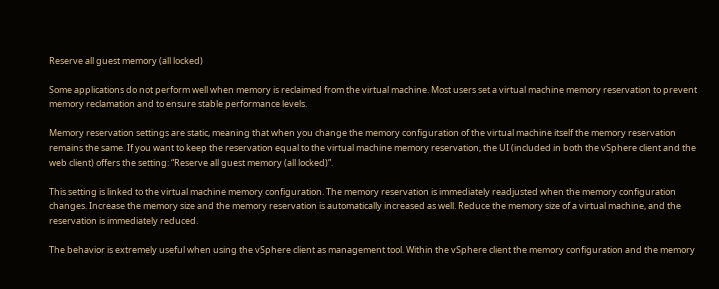Reserve all guest memory (all locked)

Some applications do not perform well when memory is reclaimed from the virtual machine. Most users set a virtual machine memory reservation to prevent memory reclamation and to ensure stable performance levels.

Memory reservation settings are static, meaning that when you change the memory configuration of the virtual machine itself the memory reservation remains the same. If you want to keep the reservation equal to the virtual machine memory reservation, the UI (included in both the vSphere client and the web client) offers the setting: “Reserve all guest memory (all locked)”.

This setting is linked to the virtual machine memory configuration. The memory reservation is immediately readjusted when the memory configuration changes. Increase the memory size and the memory reservation is automatically increased as well. Reduce the memory size of a virtual machine, and the reservation is immediately reduced.

The behavior is extremely useful when using the vSphere client as management tool. Within the vSphere client the memory configuration and the memory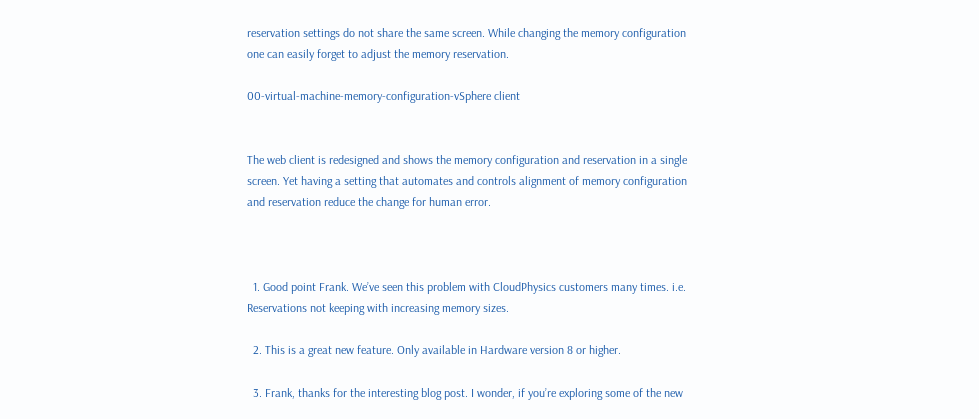reservation settings do not share the same screen. While changing the memory configuration one can easily forget to adjust the memory reservation.

00-virtual-machine-memory-configuration-vSphere client


The web client is redesigned and shows the memory configuration and reservation in a single screen. Yet having a setting that automates and controls alignment of memory configuration and reservation reduce the change for human error.



  1. Good point Frank. We’ve seen this problem with CloudPhysics customers many times. i.e. Reservations not keeping with increasing memory sizes.

  2. This is a great new feature. Only available in Hardware version 8 or higher.

  3. Frank, thanks for the interesting blog post. I wonder, if you’re exploring some of the new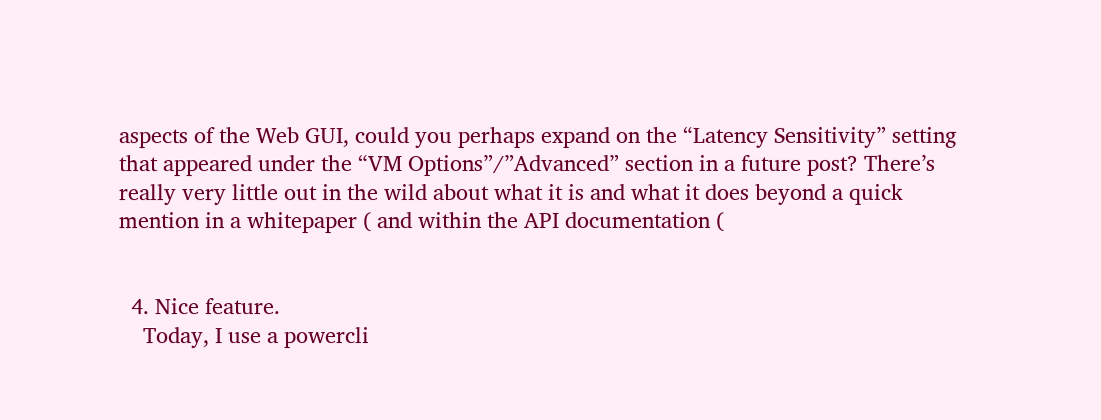aspects of the Web GUI, could you perhaps expand on the “Latency Sensitivity” setting that appeared under the “VM Options”/”Advanced” section in a future post? There’s really very little out in the wild about what it is and what it does beyond a quick mention in a whitepaper ( and within the API documentation (


  4. Nice feature.
    Today, I use a powercli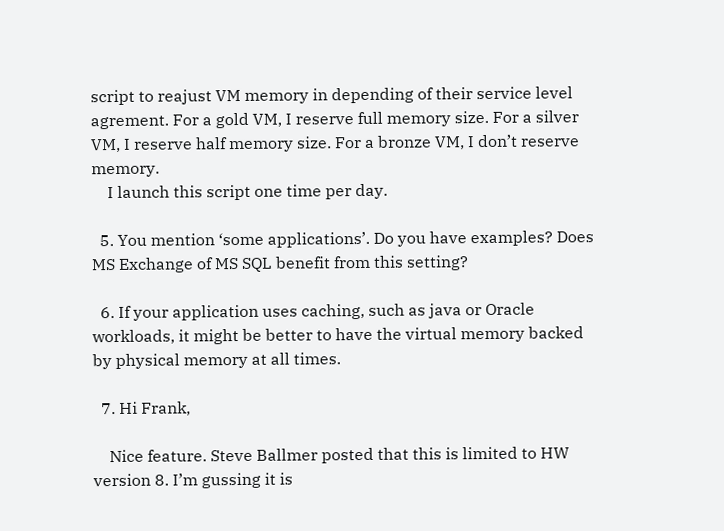script to reajust VM memory in depending of their service level agrement. For a gold VM, I reserve full memory size. For a silver VM, I reserve half memory size. For a bronze VM, I don’t reserve memory.
    I launch this script one time per day.

  5. You mention ‘some applications’. Do you have examples? Does MS Exchange of MS SQL benefit from this setting?

  6. If your application uses caching, such as java or Oracle workloads, it might be better to have the virtual memory backed by physical memory at all times.

  7. Hi Frank,

    Nice feature. Steve Ballmer posted that this is limited to HW version 8. I’m gussing it is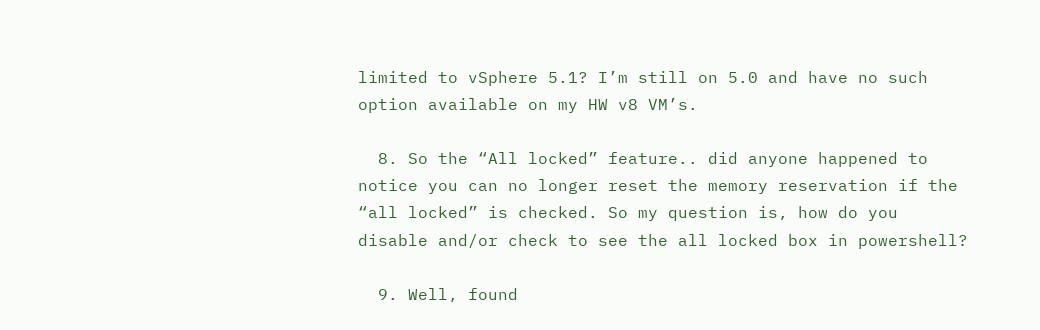limited to vSphere 5.1? I’m still on 5.0 and have no such option available on my HW v8 VM’s.

  8. So the “All locked” feature.. did anyone happened to notice you can no longer reset the memory reservation if the “all locked” is checked. So my question is, how do you disable and/or check to see the all locked box in powershell?

  9. Well, found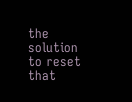the solution to reset that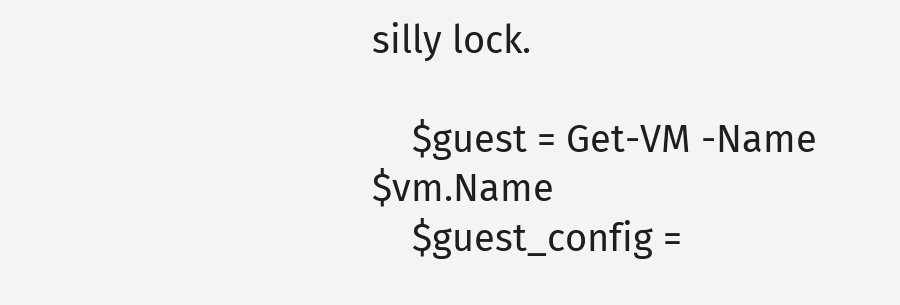silly lock.

    $guest = Get-VM -Name $vm.Name
    $guest_config =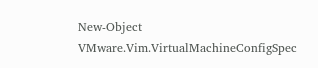New-Object VMware.Vim.VirtualMachineConfigSpec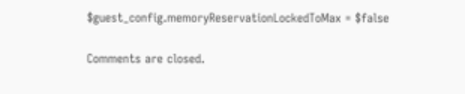$guest_config.memoryReservationLockedToMax = $false

Comments are closed.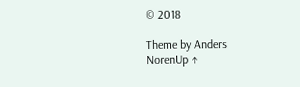© 2018

Theme by Anders NorenUp ↑